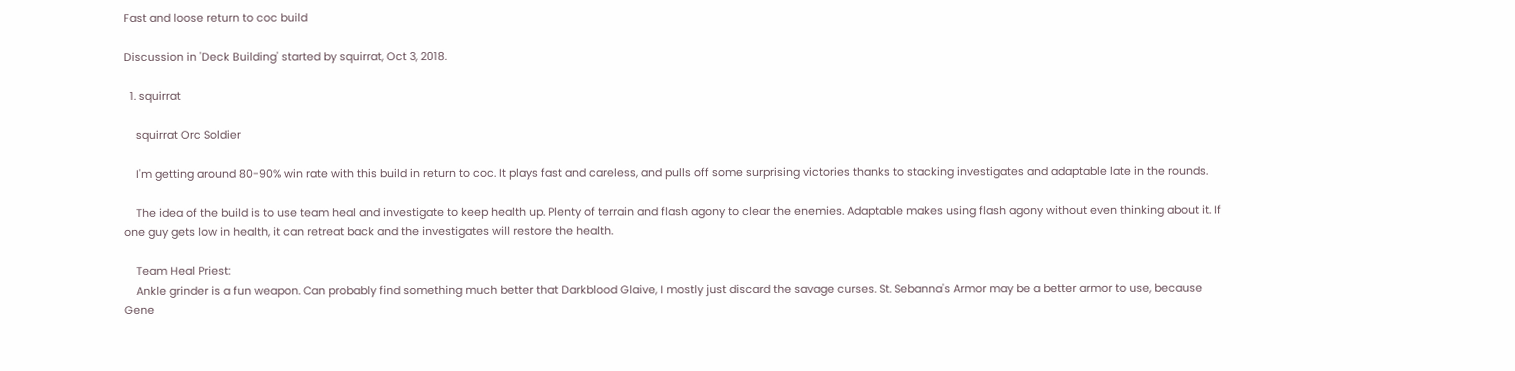Fast and loose return to coc build

Discussion in 'Deck Building' started by squirrat, Oct 3, 2018.

  1. squirrat

    squirrat Orc Soldier

    I'm getting around 80-90% win rate with this build in return to coc. It plays fast and careless, and pulls off some surprising victories thanks to stacking investigates and adaptable late in the rounds.

    The idea of the build is to use team heal and investigate to keep health up. Plenty of terrain and flash agony to clear the enemies. Adaptable makes using flash agony without even thinking about it. If one guy gets low in health, it can retreat back and the investigates will restore the health.

    Team Heal Priest:
    Ankle grinder is a fun weapon. Can probably find something much better that Darkblood Glaive, I mostly just discard the savage curses. St. Sebanna's Armor may be a better armor to use, because Gene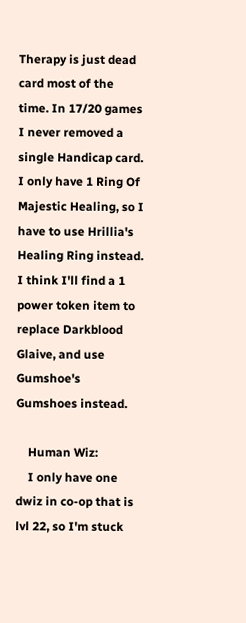Therapy is just dead card most of the time. In 17/20 games I never removed a single Handicap card. I only have 1 Ring Of Majestic Healing, so I have to use Hrillia's Healing Ring instead. I think I'll find a 1 power token item to replace Darkblood Glaive, and use Gumshoe's Gumshoes instead.

    Human Wiz:
    I only have one dwiz in co-op that is lvl 22, so I'm stuck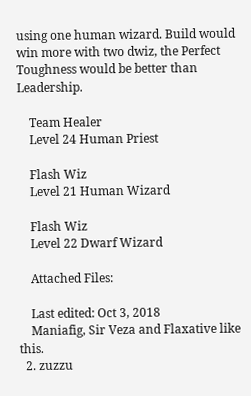using one human wizard. Build would win more with two dwiz, the Perfect Toughness would be better than Leadership.

    Team Healer
    Level 24 Human Priest

    Flash Wiz
    Level 21 Human Wizard

    Flash Wiz
    Level 22 Dwarf Wizard

    Attached Files:

    Last edited: Oct 3, 2018
    Maniafig, Sir Veza and Flaxative like this.
  2. zuzzu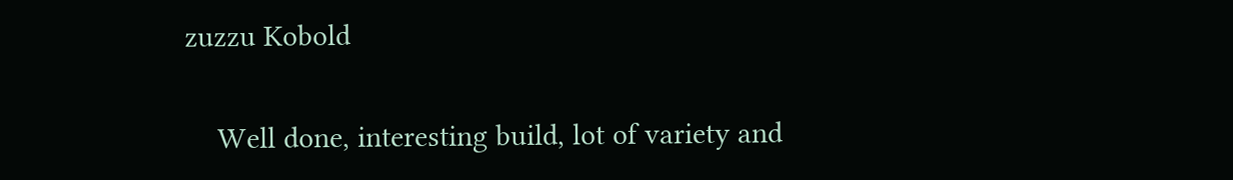zuzzu Kobold

    Well done, interesting build, lot of variety and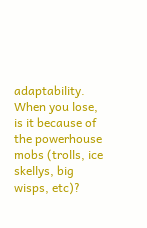adaptability. When you lose, is it because of the powerhouse mobs (trolls, ice skellys, big wisps, etc)?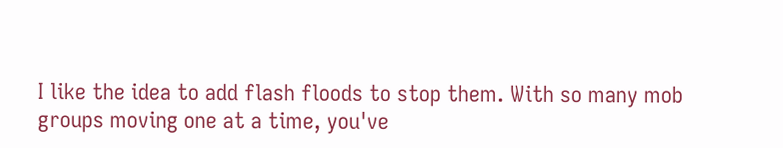I like the idea to add flash floods to stop them. With so many mob groups moving one at a time, you've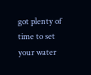got plenty of time to set your water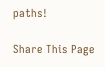paths!

Share This Page